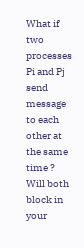What if two processes Pi and Pj send message to each other at the same time ? Will both block in your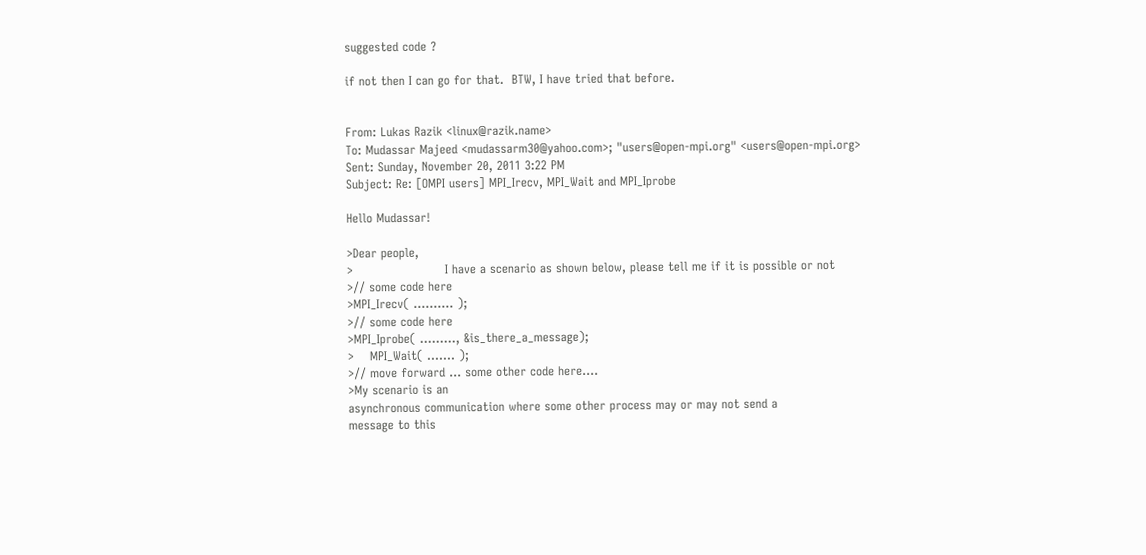suggested code ?

if not then I can go for that.  BTW, I have tried that before.


From: Lukas Razik <linux@razik.name>
To: Mudassar Majeed <mudassarm30@yahoo.com>; "users@open-mpi.org" <users@open-mpi.org>
Sent: Sunday, November 20, 2011 3:22 PM
Subject: Re: [OMPI users] MPI_Irecv, MPI_Wait and MPI_Iprobe

Hello Mudassar!

>Dear people,
>                       I have a scenario as shown below, please tell me if it is possible or not
>// some code here
>MPI_Irecv( .......... );
>// some code here
>MPI_Iprobe( ........., &is_there_a_message);
>    MPI_Wait( ....... );
>// move forward ... some other code here....
>My scenario is an
asynchronous communication where some other process may or may not send a
message to this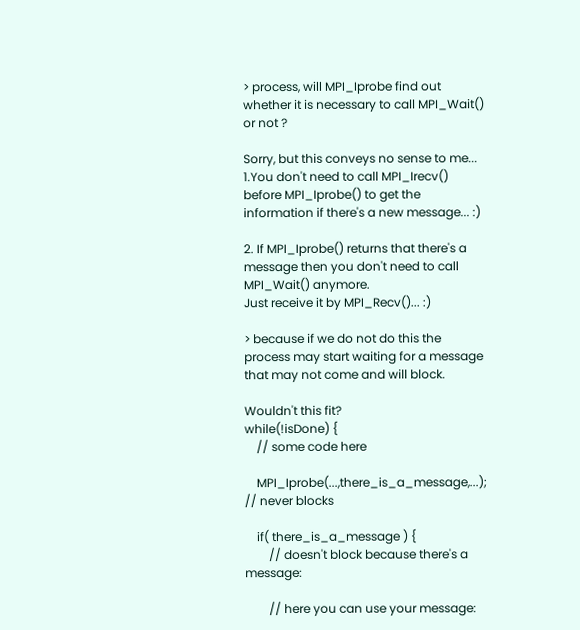> process, will MPI_Iprobe find out whether it is necessary to call MPI_Wait()  or not ?

Sorry, but this conveys no sense to me...
1.You don't need to call MPI_Irecv() before MPI_Iprobe() to get the information if there's a new message... :)

2. If MPI_Iprobe() returns that there's a message then you don't need to call MPI_Wait() anymore.
Just receive it by MPI_Recv()... :)

> because if we do not do this the process may start waiting for a message that may not come and will block.

Wouldn't this fit?
while(!isDone) {
    // some code here

    MPI_Iprobe(...,there_is_a_message,...); // never blocks

    if( there_is_a_message ) {
        // doesn't block because there's a message:

        // here you can use your message: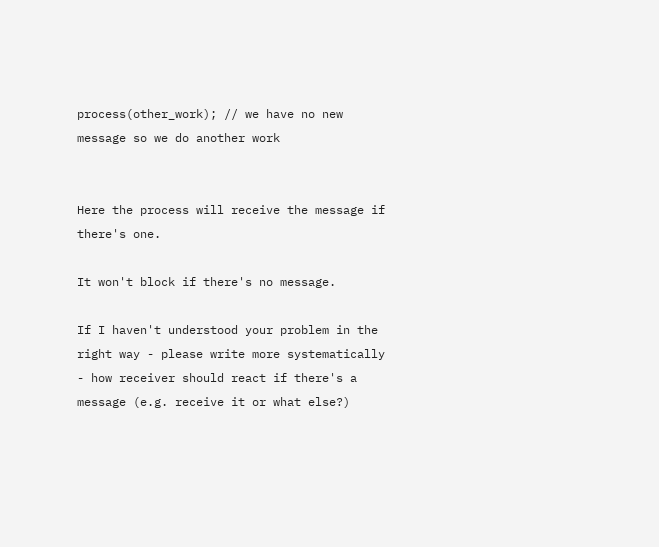process(other_work); // we have no new message so we do another work


Here the process will receive the message if there's one.

It won't block if there's no message.

If I haven't understood your problem in the right way - please write more systematically
- how receiver should react if there's a message (e.g. receive it or what else?)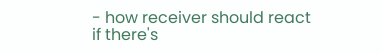- how receiver should react if there's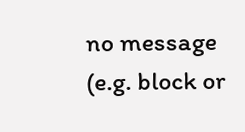no message (e.g. block or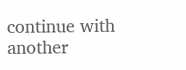continue with another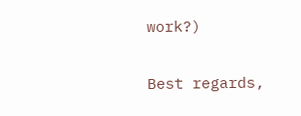work?)

Best regards,